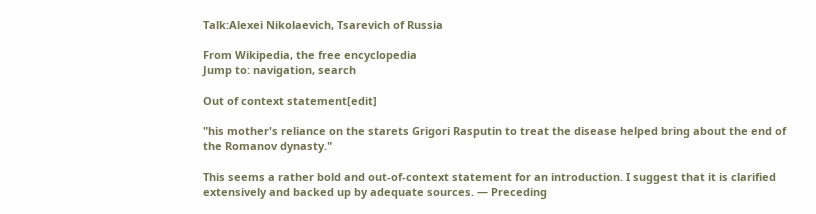Talk:Alexei Nikolaevich, Tsarevich of Russia

From Wikipedia, the free encyclopedia
Jump to: navigation, search

Out of context statement[edit]

"his mother's reliance on the starets Grigori Rasputin to treat the disease helped bring about the end of the Romanov dynasty."

This seems a rather bold and out-of-context statement for an introduction. I suggest that it is clarified extensively and backed up by adequate sources. — Preceding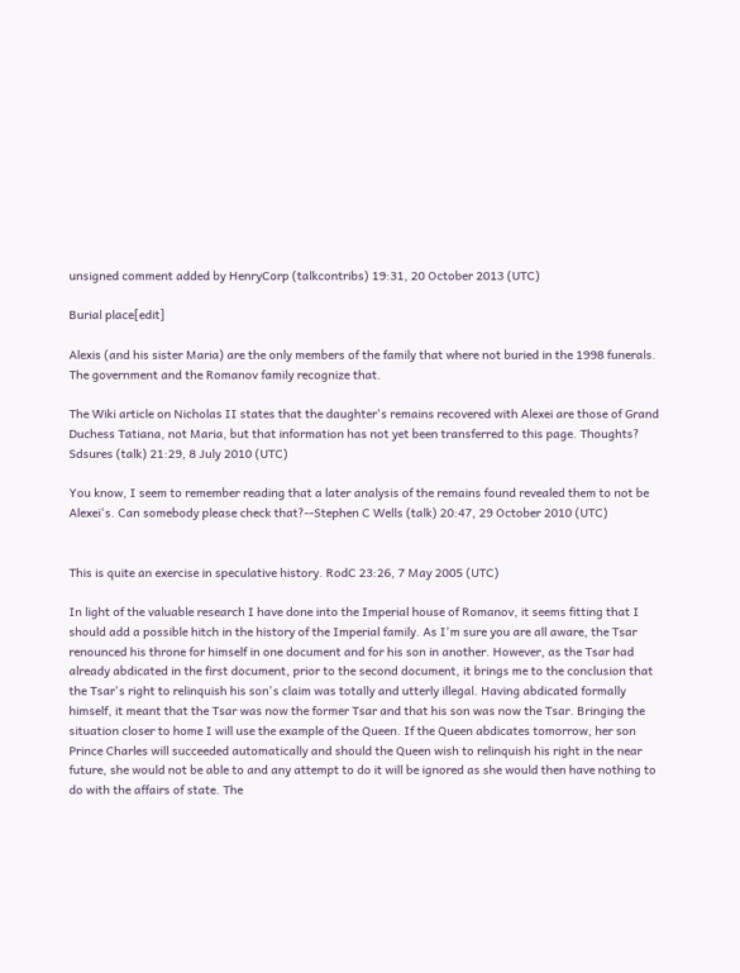unsigned comment added by HenryCorp (talkcontribs) 19:31, 20 October 2013 (UTC)

Burial place[edit]

Alexis (and his sister Maria) are the only members of the family that where not buried in the 1998 funerals. The government and the Romanov family recognize that.

The Wiki article on Nicholas II states that the daughter's remains recovered with Alexei are those of Grand Duchess Tatiana, not Maria, but that information has not yet been transferred to this page. Thoughts? Sdsures (talk) 21:29, 8 July 2010 (UTC)

You know, I seem to remember reading that a later analysis of the remains found revealed them to not be Alexei's. Can somebody please check that?--Stephen C Wells (talk) 20:47, 29 October 2010 (UTC)


This is quite an exercise in speculative history. RodC 23:26, 7 May 2005 (UTC)

In light of the valuable research I have done into the Imperial house of Romanov, it seems fitting that I should add a possible hitch in the history of the Imperial family. As I'm sure you are all aware, the Tsar renounced his throne for himself in one document and for his son in another. However, as the Tsar had already abdicated in the first document, prior to the second document, it brings me to the conclusion that the Tsar's right to relinquish his son's claim was totally and utterly illegal. Having abdicated formally himself, it meant that the Tsar was now the former Tsar and that his son was now the Tsar. Bringing the situation closer to home I will use the example of the Queen. If the Queen abdicates tomorrow, her son Prince Charles will succeeded automatically and should the Queen wish to relinquish his right in the near future, she would not be able to and any attempt to do it will be ignored as she would then have nothing to do with the affairs of state. The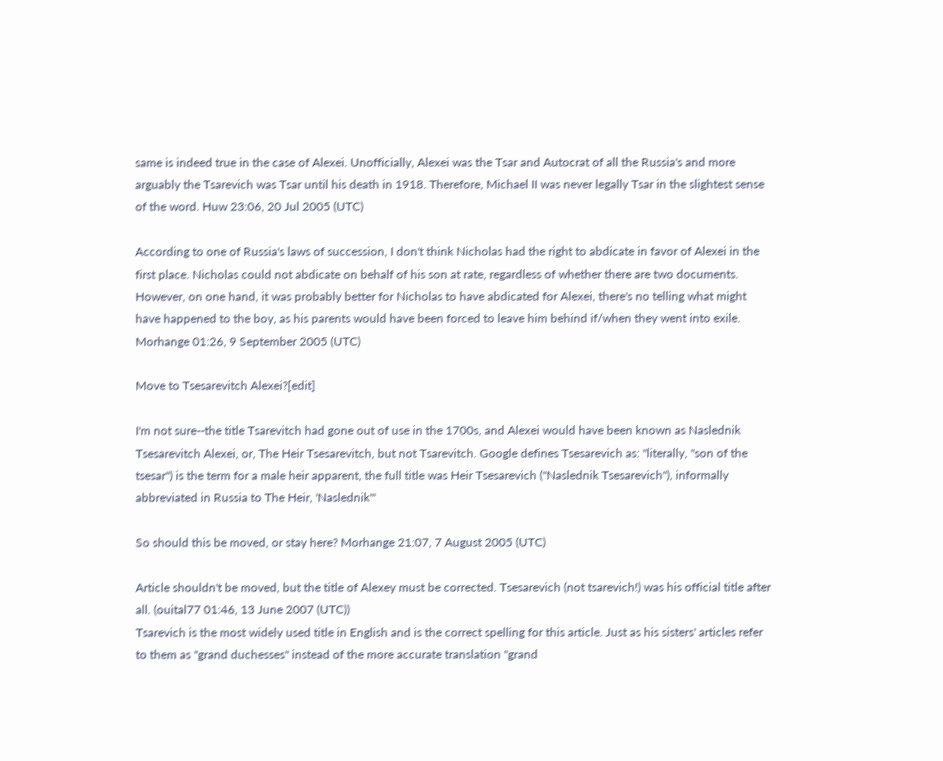same is indeed true in the case of Alexei. Unofficially, Alexei was the Tsar and Autocrat of all the Russia's and more arguably the Tsarevich was Tsar until his death in 1918. Therefore, Michael II was never legally Tsar in the slightest sense of the word. Huw 23:06, 20 Jul 2005 (UTC)

According to one of Russia's laws of succession, I don't think Nicholas had the right to abdicate in favor of Alexei in the first place. Nicholas could not abdicate on behalf of his son at rate, regardless of whether there are two documents. However, on one hand, it was probably better for Nicholas to have abdicated for Alexei, there's no telling what might have happened to the boy, as his parents would have been forced to leave him behind if/when they went into exile. Morhange 01:26, 9 September 2005 (UTC)

Move to Tsesarevitch Alexei?[edit]

I'm not sure--the title Tsarevitch had gone out of use in the 1700s, and Alexei would have been known as Naslednik Tsesarevitch Alexei, or, The Heir Tsesarevitch, but not Tsarevitch. Google defines Tsesarevich as: "literally, "son of the tsesar") is the term for a male heir apparent, the full title was Heir Tsesarevich ("Naslednik Tsesarevich"), informally abbreviated in Russia to The Heir, 'Naslednik'"

So should this be moved, or stay here? Morhange 21:07, 7 August 2005 (UTC)

Article shouldn't be moved, but the title of Alexey must be corrected. Tsesarevich (not tsarevich!) was his official title after all. (ouital77 01:46, 13 June 2007 (UTC))
Tsarevich is the most widely used title in English and is the correct spelling for this article. Just as his sisters' articles refer to them as "grand duchesses" instead of the more accurate translation "grand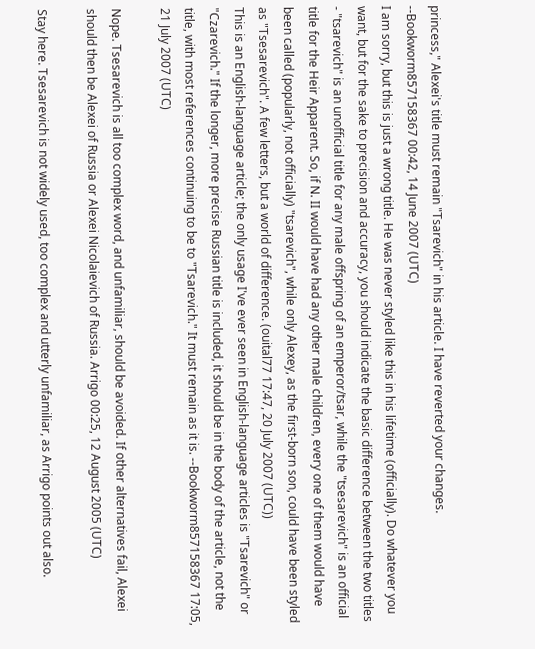princess," Alexei's title must remain "Tsarevich" in his article. I have reverted your changes. --Bookworm857158367 00:42, 14 June 2007 (UTC)
I am sorry, but this is just a wrong title. He was never styled like this in his lifetime (officially). Do whatever you want, but for the sake to precision and accuracy, you should indicate the basic difference between the two titles - "tsarevich" is an unofficial title for any male offspring of an emperor/tsar, while the "tsesarevich" is an official title for the Heir Apparent. So, if N. II would have had any other male children, every one of them would have been called (popularly, not officially) "tsarevich", while only Alexey, as the first-born son, could have been styled as "Tsesarevich". A few letters, but a world of difference. (ouital77 17:47, 20 July 2007 (UTC))
This is an English-language article; the only usage I've ever seen in English-language articles is "Tsarevich" or "Czarevich." If the longer, more precise Russian title is included, it should be in the body of the article, not the title, with most references continuing to be to "Tsarevich." It must remain as it is. --Bookworm857158367 17:05, 21 July 2007 (UTC)

Nope. Tsesarevich is all too complex word, and unfamiliar, should be avoided. If other alternatives fail, Alexei should then be Alexei of Russia or Alexei Nicolaievich of Russia. Arrigo 00:25, 12 August 2005 (UTC)

Stay here. Tsesarevich is not widely used, too complex and utterly unfamiliar, as Arrigo points out also.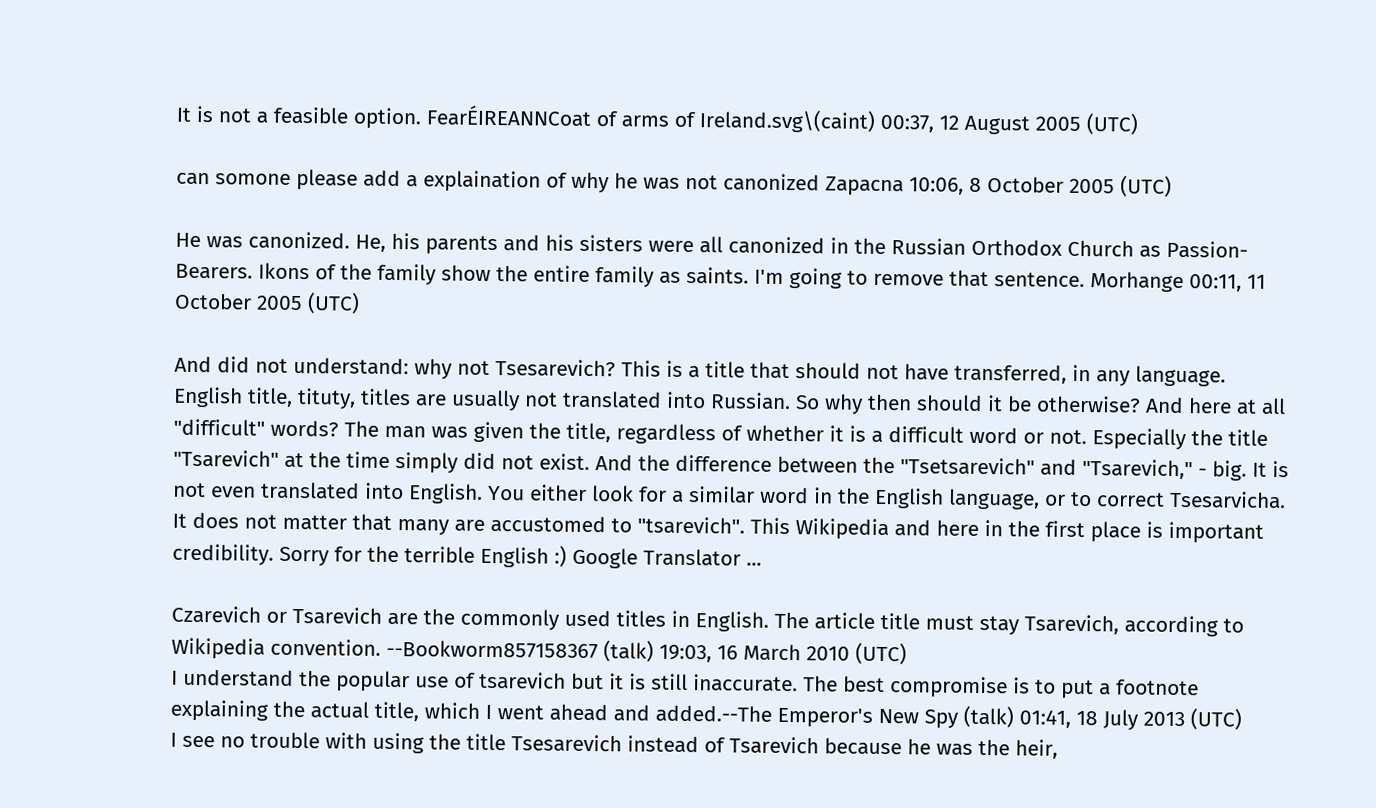It is not a feasible option. FearÉIREANNCoat of arms of Ireland.svg\(caint) 00:37, 12 August 2005 (UTC)

can somone please add a explaination of why he was not canonized Zapacna 10:06, 8 October 2005 (UTC)

He was canonized. He, his parents and his sisters were all canonized in the Russian Orthodox Church as Passion-Bearers. Ikons of the family show the entire family as saints. I'm going to remove that sentence. Morhange 00:11, 11 October 2005 (UTC)

And did not understand: why not Tsesarevich? This is a title that should not have transferred, in any language. English title, tituty, titles are usually not translated into Russian. So why then should it be otherwise? And here at all "difficult" words? The man was given the title, regardless of whether it is a difficult word or not. Especially the title "Tsarevich" at the time simply did not exist. And the difference between the "Tsetsarevich" and "Tsarevich," - big. It is not even translated into English. You either look for a similar word in the English language, or to correct Tsesarvicha. It does not matter that many are accustomed to "tsarevich". This Wikipedia and here in the first place is important credibility. Sorry for the terrible English :) Google Translator ...

Czarevich or Tsarevich are the commonly used titles in English. The article title must stay Tsarevich, according to Wikipedia convention. --Bookworm857158367 (talk) 19:03, 16 March 2010 (UTC)
I understand the popular use of tsarevich but it is still inaccurate. The best compromise is to put a footnote explaining the actual title, which I went ahead and added.--The Emperor's New Spy (talk) 01:41, 18 July 2013 (UTC)
I see no trouble with using the title Tsesarevich instead of Tsarevich because he was the heir,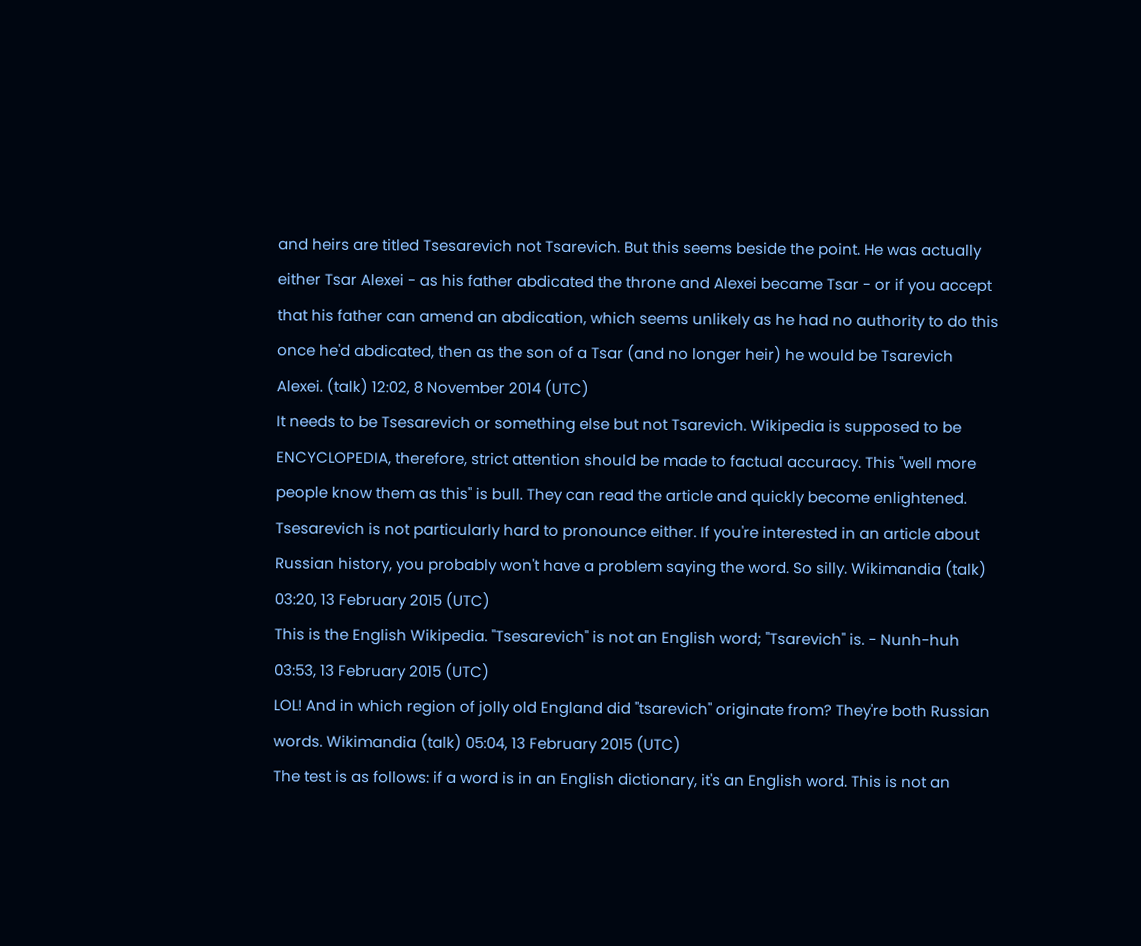and heirs are titled Tsesarevich not Tsarevich. But this seems beside the point. He was actually either Tsar Alexei - as his father abdicated the throne and Alexei became Tsar - or if you accept that his father can amend an abdication, which seems unlikely as he had no authority to do this once he'd abdicated, then as the son of a Tsar (and no longer heir) he would be Tsarevich Alexei. (talk) 12:02, 8 November 2014 (UTC)
It needs to be Tsesarevich or something else but not Tsarevich. Wikipedia is supposed to be ENCYCLOPEDIA, therefore, strict attention should be made to factual accuracy. This "well more people know them as this" is bull. They can read the article and quickly become enlightened. Tsesarevich is not particularly hard to pronounce either. If you're interested in an article about Russian history, you probably won't have a problem saying the word. So silly. Wikimandia (talk) 03:20, 13 February 2015 (UTC)
This is the English Wikipedia. "Tsesarevich" is not an English word; "Tsarevich" is. - Nunh-huh 03:53, 13 February 2015 (UTC)
LOL! And in which region of jolly old England did "tsarevich" originate from? They're both Russian words. Wikimandia (talk) 05:04, 13 February 2015 (UTC)
The test is as follows: if a word is in an English dictionary, it's an English word. This is not an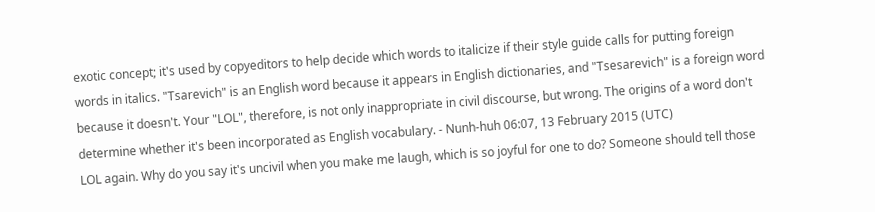exotic concept; it's used by copyeditors to help decide which words to italicize if their style guide calls for putting foreign words in italics. "Tsarevich" is an English word because it appears in English dictionaries, and "Tsesarevich" is a foreign word because it doesn't. Your "LOL", therefore, is not only inappropriate in civil discourse, but wrong. The origins of a word don't determine whether it's been incorporated as English vocabulary. - Nunh-huh 06:07, 13 February 2015 (UTC)
LOL again. Why do you say it's uncivil when you make me laugh, which is so joyful for one to do? Someone should tell those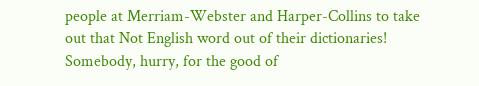people at Merriam-Webster and Harper-Collins to take out that Not English word out of their dictionaries! Somebody, hurry, for the good of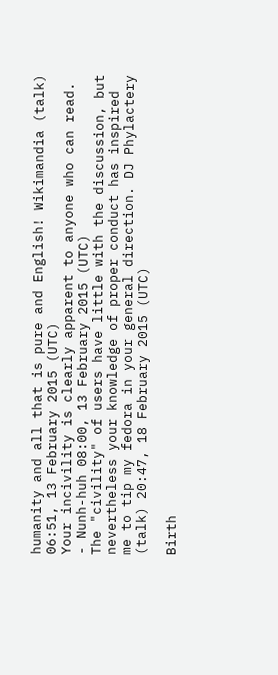humanity and all that is pure and English! Wikimandia (talk) 06:51, 13 February 2015 (UTC)
Your incivility is clearly apparent to anyone who can read. - Nunh-huh 08:00, 13 February 2015 (UTC)
The "civility" of users have little with the discussion, but nevertheless your knowledge of proper conduct has inspired me to tip my fedora in your general direction. DJ Phylactery (talk) 20:47, 18 February 2015 (UTC)

Birth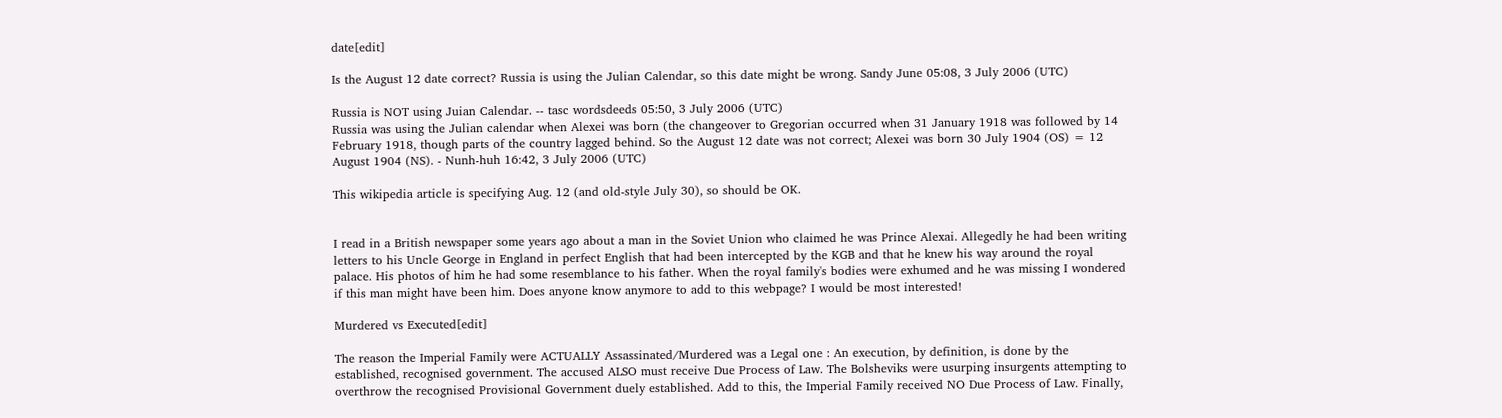date[edit]

Is the August 12 date correct? Russia is using the Julian Calendar, so this date might be wrong. Sandy June 05:08, 3 July 2006 (UTC)

Russia is NOT using Juian Calendar. -- tasc wordsdeeds 05:50, 3 July 2006 (UTC)
Russia was using the Julian calendar when Alexei was born (the changeover to Gregorian occurred when 31 January 1918 was followed by 14 February 1918, though parts of the country lagged behind. So the August 12 date was not correct; Alexei was born 30 July 1904 (OS) = 12 August 1904 (NS). - Nunh-huh 16:42, 3 July 2006 (UTC)

This wikipedia article is specifying Aug. 12 (and old-style July 30), so should be OK.


I read in a British newspaper some years ago about a man in the Soviet Union who claimed he was Prince Alexai. Allegedly he had been writing letters to his Uncle George in England in perfect English that had been intercepted by the KGB and that he knew his way around the royal palace. His photos of him he had some resemblance to his father. When the royal family's bodies were exhumed and he was missing I wondered if this man might have been him. Does anyone know anymore to add to this webpage? I would be most interested!

Murdered vs Executed[edit]

The reason the Imperial Family were ACTUALLY Assassinated/Murdered was a Legal one : An execution, by definition, is done by the established, recognised government. The accused ALSO must receive Due Process of Law. The Bolsheviks were usurping insurgents attempting to overthrow the recognised Provisional Government duely established. Add to this, the Imperial Family received NO Due Process of Law. Finally,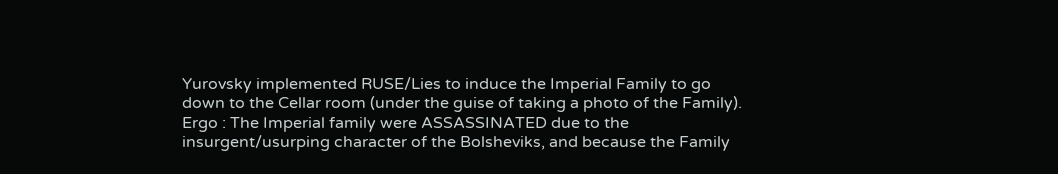Yurovsky implemented RUSE/Lies to induce the Imperial Family to go down to the Cellar room (under the guise of taking a photo of the Family). Ergo : The Imperial family were ASSASSINATED due to the insurgent/usurping character of the Bolsheviks, and because the Family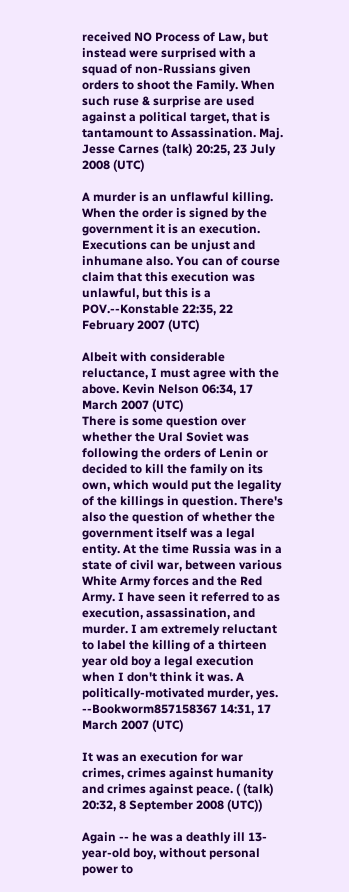received NO Process of Law, but instead were surprised with a squad of non-Russians given orders to shoot the Family. When such ruse & surprise are used against a political target, that is tantamount to Assassination. Maj. Jesse Carnes (talk) 20:25, 23 July 2008 (UTC)

A murder is an unflawful killing. When the order is signed by the government it is an execution. Executions can be unjust and inhumane also. You can of course claim that this execution was unlawful, but this is a POV.--Konstable 22:35, 22 February 2007 (UTC)

Albeit with considerable reluctance, I must agree with the above. Kevin Nelson 06:34, 17 March 2007 (UTC)
There is some question over whether the Ural Soviet was following the orders of Lenin or decided to kill the family on its own, which would put the legality of the killings in question. There's also the question of whether the government itself was a legal entity. At the time Russia was in a state of civil war, between various White Army forces and the Red Army. I have seen it referred to as execution, assassination, and murder. I am extremely reluctant to label the killing of a thirteen year old boy a legal execution when I don't think it was. A politically-motivated murder, yes. --Bookworm857158367 14:31, 17 March 2007 (UTC)

It was an execution for war crimes, crimes against humanity and crimes against peace. ( (talk) 20:32, 8 September 2008 (UTC))

Again -- he was a deathly ill 13-year-old boy, without personal power to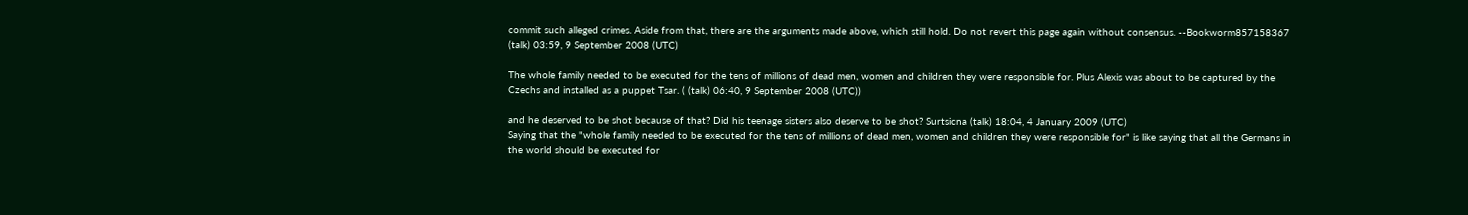commit such alleged crimes. Aside from that, there are the arguments made above, which still hold. Do not revert this page again without consensus. --Bookworm857158367 (talk) 03:59, 9 September 2008 (UTC)

The whole family needed to be executed for the tens of millions of dead men, women and children they were responsible for. Plus Alexis was about to be captured by the Czechs and installed as a puppet Tsar. ( (talk) 06:40, 9 September 2008 (UTC))

and he deserved to be shot because of that? Did his teenage sisters also deserve to be shot? Surtsicna (talk) 18:04, 4 January 2009 (UTC)
Saying that the "whole family needed to be executed for the tens of millions of dead men, women and children they were responsible for" is like saying that all the Germans in the world should be executed for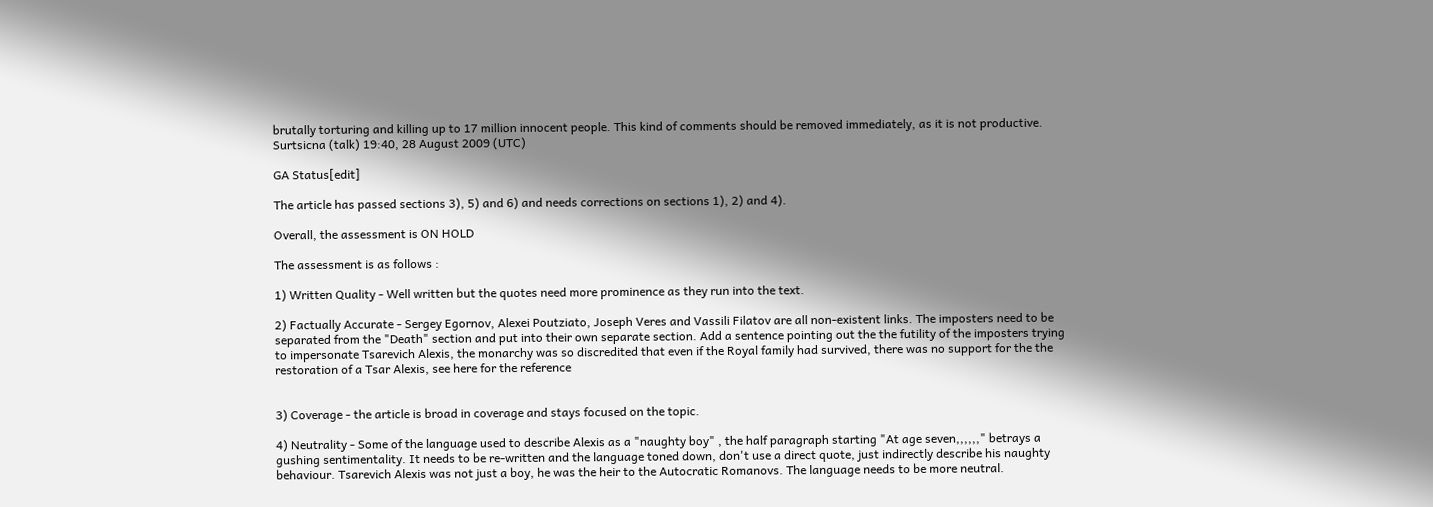brutally torturing and killing up to 17 million innocent people. This kind of comments should be removed immediately, as it is not productive. Surtsicna (talk) 19:40, 28 August 2009 (UTC)

GA Status[edit]

The article has passed sections 3), 5) and 6) and needs corrections on sections 1), 2) and 4).

Overall, the assessment is ON HOLD

The assessment is as follows :

1) Written Quality - Well written but the quotes need more prominence as they run into the text.

2) Factually Accurate - Sergey Egornov, Alexei Poutziato, Joseph Veres and Vassili Filatov are all non-existent links. The imposters need to be separated from the "Death" section and put into their own separate section. Add a sentence pointing out the the futility of the imposters trying to impersonate Tsarevich Alexis, the monarchy was so discredited that even if the Royal family had survived, there was no support for the the restoration of a Tsar Alexis, see here for the reference


3) Coverage - the article is broad in coverage and stays focused on the topic.

4) Neutrality - Some of the language used to describe Alexis as a "naughty boy" , the half paragraph starting "At age seven,,,,,," betrays a gushing sentimentality. It needs to be re-written and the language toned down, don't use a direct quote, just indirectly describe his naughty behaviour. Tsarevich Alexis was not just a boy, he was the heir to the Autocratic Romanovs. The language needs to be more neutral.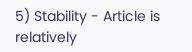5) Stability - Article is relatively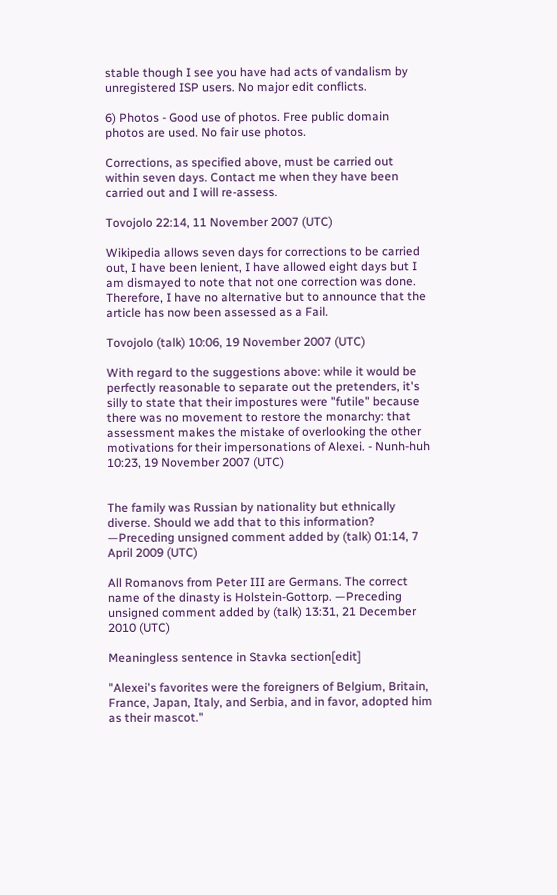stable though I see you have had acts of vandalism by unregistered ISP users. No major edit conflicts.

6) Photos - Good use of photos. Free public domain photos are used. No fair use photos.

Corrections, as specified above, must be carried out within seven days. Contact me when they have been carried out and I will re-assess.

Tovojolo 22:14, 11 November 2007 (UTC)

Wikipedia allows seven days for corrections to be carried out, I have been lenient, I have allowed eight days but I am dismayed to note that not one correction was done. Therefore, I have no alternative but to announce that the article has now been assessed as a Fail.

Tovojolo (talk) 10:06, 19 November 2007 (UTC)

With regard to the suggestions above: while it would be perfectly reasonable to separate out the pretenders, it's silly to state that their impostures were "futile" because there was no movement to restore the monarchy: that assessment makes the mistake of overlooking the other motivations for their impersonations of Alexei. - Nunh-huh 10:23, 19 November 2007 (UTC)


The family was Russian by nationality but ethnically diverse. Should we add that to this information? —Preceding unsigned comment added by (talk) 01:14, 7 April 2009 (UTC)

All Romanovs from Peter III are Germans. The correct name of the dinasty is Holstein-Gottorp. —Preceding unsigned comment added by (talk) 13:31, 21 December 2010 (UTC)

Meaningless sentence in Stavka section[edit]

"Alexei's favorites were the foreigners of Belgium, Britain, France, Japan, Italy, and Serbia, and in favor, adopted him as their mascot."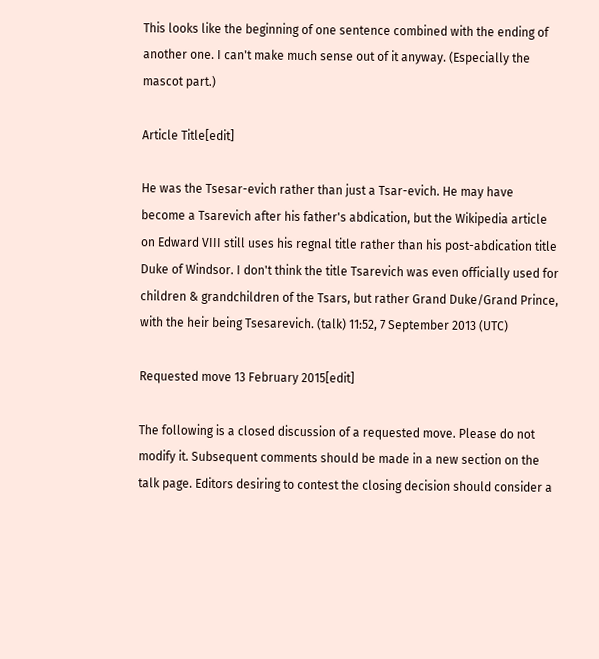This looks like the beginning of one sentence combined with the ending of another one. I can't make much sense out of it anyway. (Especially the mascot part.)

Article Title[edit]

He was the Tsesar-evich rather than just a Tsar-evich. He may have become a Tsarevich after his father's abdication, but the Wikipedia article on Edward VIII still uses his regnal title rather than his post-abdication title Duke of Windsor. I don't think the title Tsarevich was even officially used for children & grandchildren of the Tsars, but rather Grand Duke/Grand Prince, with the heir being Tsesarevich. (talk) 11:52, 7 September 2013 (UTC)

Requested move 13 February 2015[edit]

The following is a closed discussion of a requested move. Please do not modify it. Subsequent comments should be made in a new section on the talk page. Editors desiring to contest the closing decision should consider a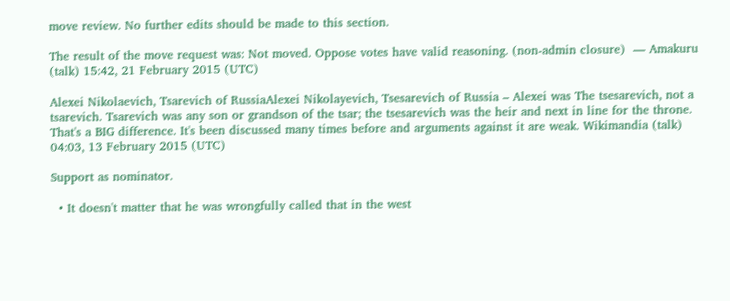move review. No further edits should be made to this section.

The result of the move request was: Not moved. Oppose votes have valid reasoning. (non-admin closure)  — Amakuru (talk) 15:42, 21 February 2015 (UTC)

Alexei Nikolaevich, Tsarevich of RussiaAlexei Nikolayevich, Tsesarevich of Russia – Alexei was The tsesarevich, not a tsarevich. Tsarevich was any son or grandson of the tsar; the tsesarevich was the heir and next in line for the throne. That's a BIG difference. It's been discussed many times before and arguments against it are weak. Wikimandia (talk) 04:03, 13 February 2015 (UTC)

Support as nominator.

  • It doesn't matter that he was wrongfully called that in the west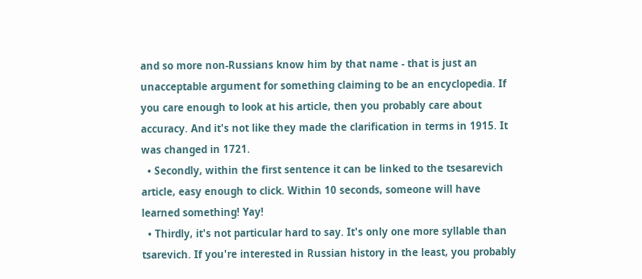and so more non-Russians know him by that name - that is just an unacceptable argument for something claiming to be an encyclopedia. If you care enough to look at his article, then you probably care about accuracy. And it's not like they made the clarification in terms in 1915. It was changed in 1721.
  • Secondly, within the first sentence it can be linked to the tsesarevich article, easy enough to click. Within 10 seconds, someone will have learned something! Yay!
  • Thirdly, it's not particular hard to say. It's only one more syllable than tsarevich. If you're interested in Russian history in the least, you probably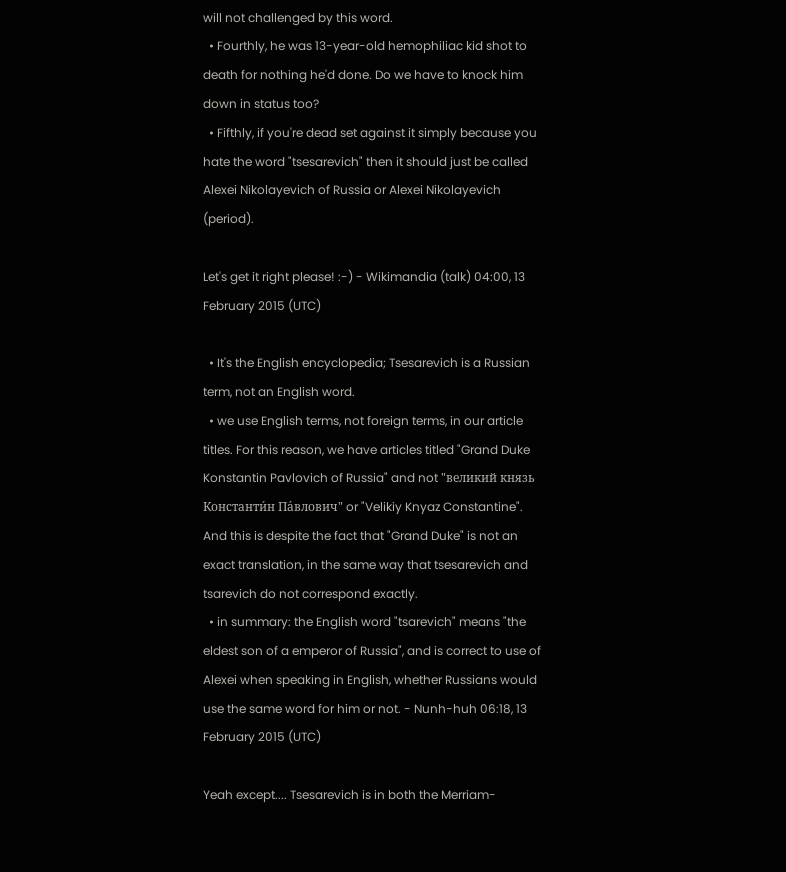will not challenged by this word.
  • Fourthly, he was 13-year-old hemophiliac kid shot to death for nothing he'd done. Do we have to knock him down in status too?
  • Fifthly, if you're dead set against it simply because you hate the word "tsesarevich" then it should just be called Alexei Nikolayevich of Russia or Alexei Nikolayevich (period).

Let's get it right please! :-) - Wikimandia (talk) 04:00, 13 February 2015 (UTC)

  • It's the English encyclopedia; Tsesarevich is a Russian term, not an English word.
  • we use English terms, not foreign terms, in our article titles. For this reason, we have articles titled "Grand Duke Konstantin Pavlovich of Russia" and not "великий князь Константи́н Па́влович" or "Velikiy Knyaz Constantine". And this is despite the fact that "Grand Duke" is not an exact translation, in the same way that tsesarevich and tsarevich do not correspond exactly.
  • in summary: the English word "tsarevich" means "the eldest son of a emperor of Russia", and is correct to use of Alexei when speaking in English, whether Russians would use the same word for him or not. - Nunh-huh 06:18, 13 February 2015 (UTC)

Yeah except.... Tsesarevich is in both the Merriam-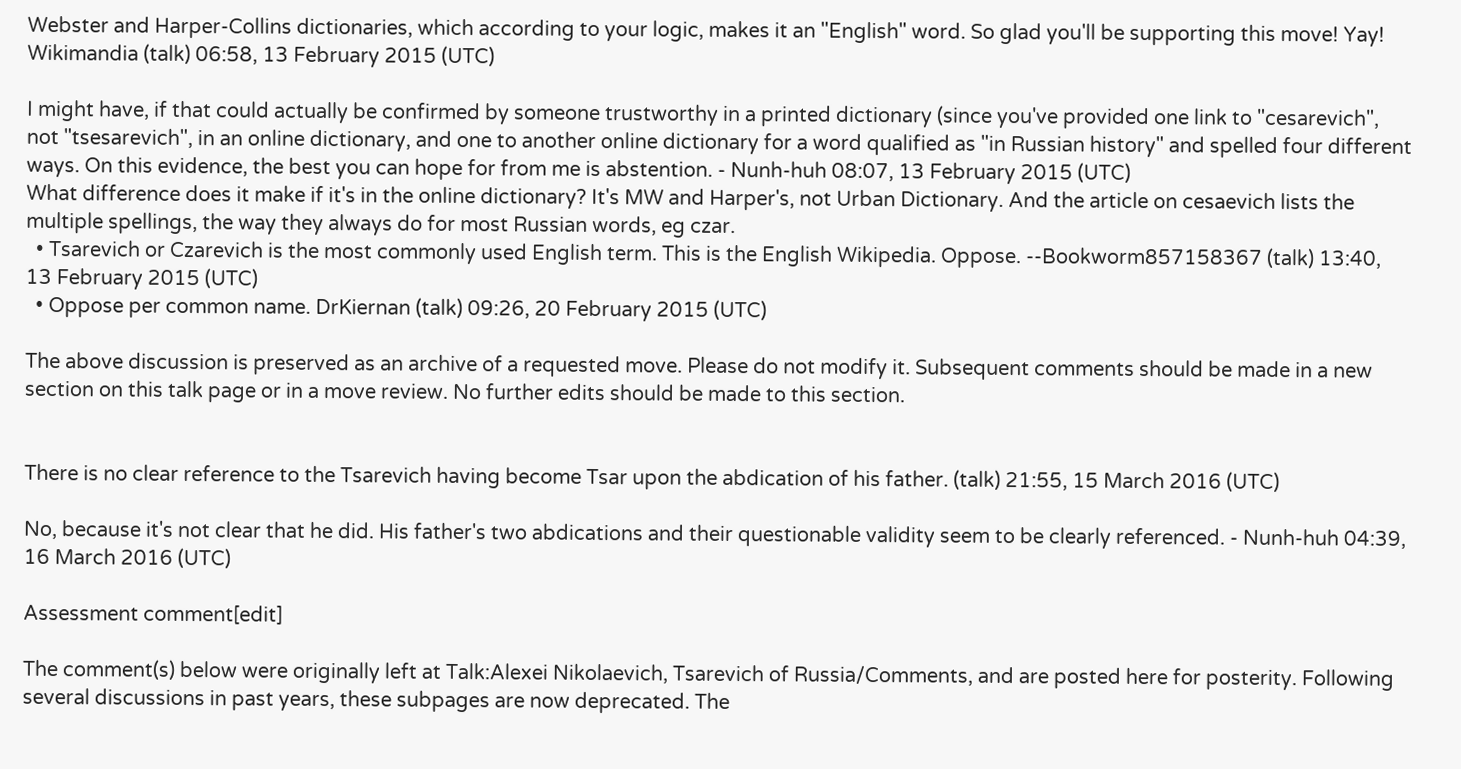Webster and Harper-Collins dictionaries, which according to your logic, makes it an "English" word. So glad you'll be supporting this move! Yay! Wikimandia (talk) 06:58, 13 February 2015 (UTC)

I might have, if that could actually be confirmed by someone trustworthy in a printed dictionary (since you've provided one link to "cesarevich", not "tsesarevich", in an online dictionary, and one to another online dictionary for a word qualified as "in Russian history" and spelled four different ways. On this evidence, the best you can hope for from me is abstention. - Nunh-huh 08:07, 13 February 2015 (UTC)
What difference does it make if it's in the online dictionary? It's MW and Harper's, not Urban Dictionary. And the article on cesaevich lists the multiple spellings, the way they always do for most Russian words, eg czar.
  • Tsarevich or Czarevich is the most commonly used English term. This is the English Wikipedia. Oppose. --Bookworm857158367 (talk) 13:40, 13 February 2015 (UTC)
  • Oppose per common name. DrKiernan (talk) 09:26, 20 February 2015 (UTC)

The above discussion is preserved as an archive of a requested move. Please do not modify it. Subsequent comments should be made in a new section on this talk page or in a move review. No further edits should be made to this section.


There is no clear reference to the Tsarevich having become Tsar upon the abdication of his father. (talk) 21:55, 15 March 2016 (UTC)

No, because it's not clear that he did. His father's two abdications and their questionable validity seem to be clearly referenced. - Nunh-huh 04:39, 16 March 2016 (UTC)

Assessment comment[edit]

The comment(s) below were originally left at Talk:Alexei Nikolaevich, Tsarevich of Russia/Comments, and are posted here for posterity. Following several discussions in past years, these subpages are now deprecated. The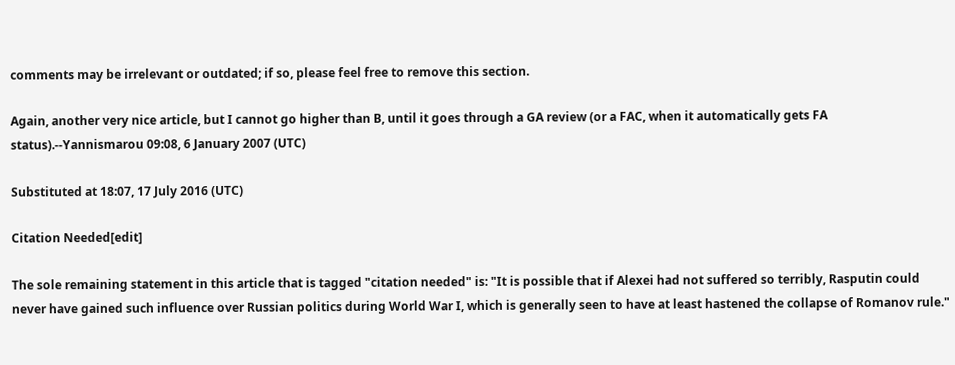comments may be irrelevant or outdated; if so, please feel free to remove this section.

Again, another very nice article, but I cannot go higher than B, until it goes through a GA review (or a FAC, when it automatically gets FA status).--Yannismarou 09:08, 6 January 2007 (UTC)

Substituted at 18:07, 17 July 2016 (UTC)

Citation Needed[edit]

The sole remaining statement in this article that is tagged "citation needed" is: "It is possible that if Alexei had not suffered so terribly, Rasputin could never have gained such influence over Russian politics during World War I, which is generally seen to have at least hastened the collapse of Romanov rule."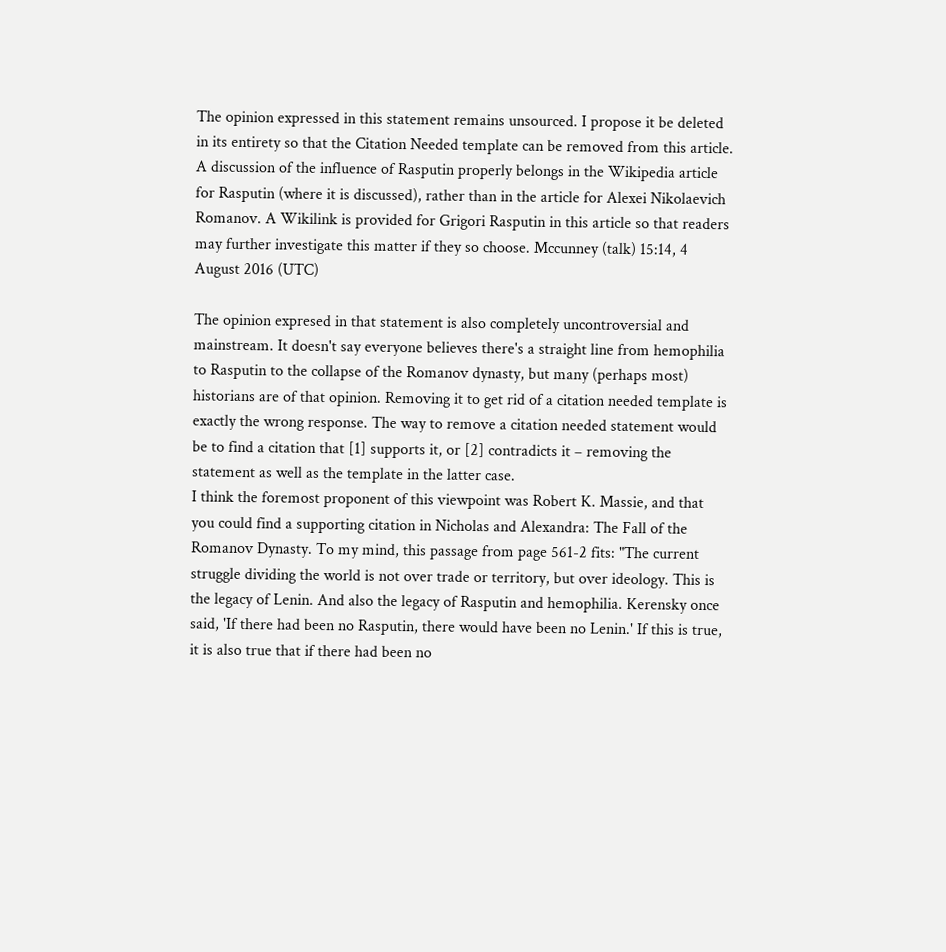The opinion expressed in this statement remains unsourced. I propose it be deleted in its entirety so that the Citation Needed template can be removed from this article. A discussion of the influence of Rasputin properly belongs in the Wikipedia article for Rasputin (where it is discussed), rather than in the article for Alexei Nikolaevich Romanov. A Wikilink is provided for Grigori Rasputin in this article so that readers may further investigate this matter if they so choose. Mccunney (talk) 15:14, 4 August 2016 (UTC)

The opinion expresed in that statement is also completely uncontroversial and mainstream. It doesn't say everyone believes there's a straight line from hemophilia to Rasputin to the collapse of the Romanov dynasty, but many (perhaps most) historians are of that opinion. Removing it to get rid of a citation needed template is exactly the wrong response. The way to remove a citation needed statement would be to find a citation that [1] supports it, or [2] contradicts it – removing the statement as well as the template in the latter case.
I think the foremost proponent of this viewpoint was Robert K. Massie, and that you could find a supporting citation in Nicholas and Alexandra: The Fall of the Romanov Dynasty. To my mind, this passage from page 561-2 fits: "The current struggle dividing the world is not over trade or territory, but over ideology. This is the legacy of Lenin. And also the legacy of Rasputin and hemophilia. Kerensky once said, 'If there had been no Rasputin, there would have been no Lenin.' If this is true, it is also true that if there had been no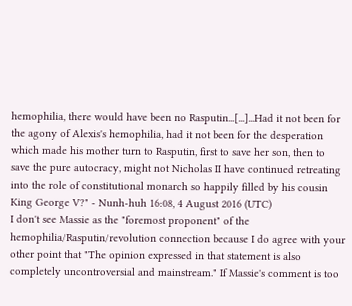hemophilia, there would have been no Rasputin...[...]...Had it not been for the agony of Alexis's hemophilia, had it not been for the desperation which made his mother turn to Rasputin, first to save her son, then to save the pure autocracy, might not Nicholas II have continued retreating into the role of constitutional monarch so happily filled by his cousin King George V?" - Nunh-huh 16:08, 4 August 2016 (UTC)
I don't see Massie as the "foremost proponent" of the hemophilia/Rasputin/revolution connection because I do agree with your other point that "The opinion expressed in that statement is also completely uncontroversial and mainstream." If Massie's comment is too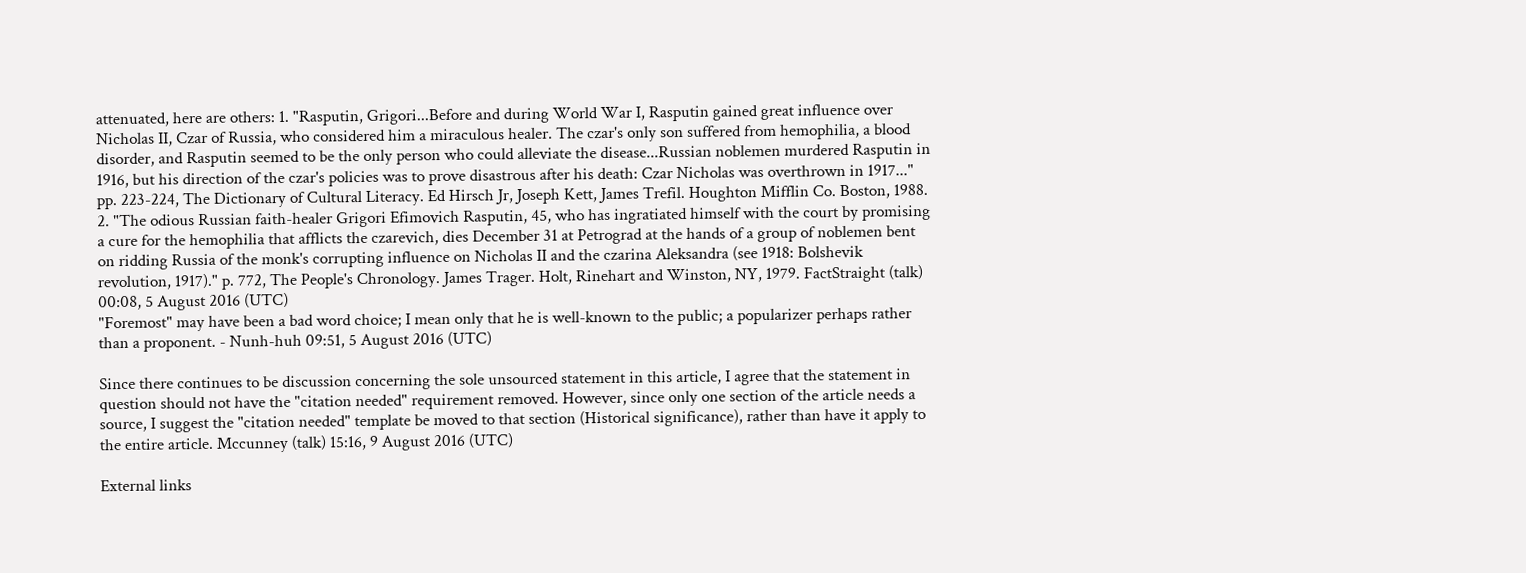attenuated, here are others: 1. "Rasputin, Grigori...Before and during World War I, Rasputin gained great influence over Nicholas II, Czar of Russia, who considered him a miraculous healer. The czar's only son suffered from hemophilia, a blood disorder, and Rasputin seemed to be the only person who could alleviate the disease...Russian noblemen murdered Rasputin in 1916, but his direction of the czar's policies was to prove disastrous after his death: Czar Nicholas was overthrown in 1917..." pp. 223-224, The Dictionary of Cultural Literacy. Ed Hirsch Jr, Joseph Kett, James Trefil. Houghton Mifflin Co. Boston, 1988. 2. "The odious Russian faith-healer Grigori Efimovich Rasputin, 45, who has ingratiated himself with the court by promising a cure for the hemophilia that afflicts the czarevich, dies December 31 at Petrograd at the hands of a group of noblemen bent on ridding Russia of the monk's corrupting influence on Nicholas II and the czarina Aleksandra (see 1918: Bolshevik revolution, 1917)." p. 772, The People's Chronology. James Trager. Holt, Rinehart and Winston, NY, 1979. FactStraight (talk) 00:08, 5 August 2016 (UTC)
"Foremost" may have been a bad word choice; I mean only that he is well-known to the public; a popularizer perhaps rather than a proponent. - Nunh-huh 09:51, 5 August 2016 (UTC)

Since there continues to be discussion concerning the sole unsourced statement in this article, I agree that the statement in question should not have the "citation needed" requirement removed. However, since only one section of the article needs a source, I suggest the "citation needed" template be moved to that section (Historical significance), rather than have it apply to the entire article. Mccunney (talk) 15:16, 9 August 2016 (UTC)

External links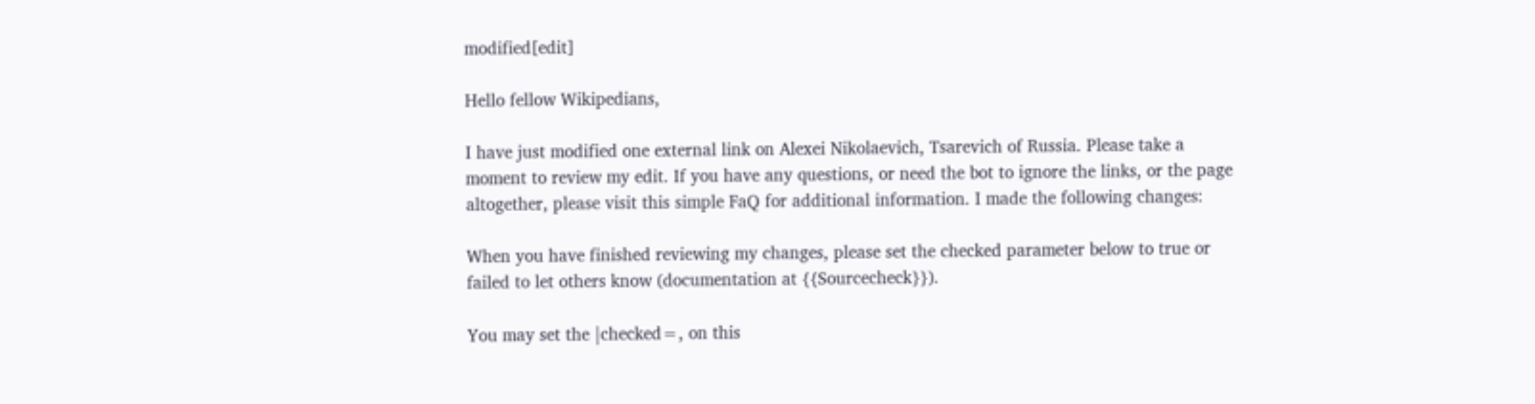modified[edit]

Hello fellow Wikipedians,

I have just modified one external link on Alexei Nikolaevich, Tsarevich of Russia. Please take a moment to review my edit. If you have any questions, or need the bot to ignore the links, or the page altogether, please visit this simple FaQ for additional information. I made the following changes:

When you have finished reviewing my changes, please set the checked parameter below to true or failed to let others know (documentation at {{Sourcecheck}}).

You may set the |checked=, on this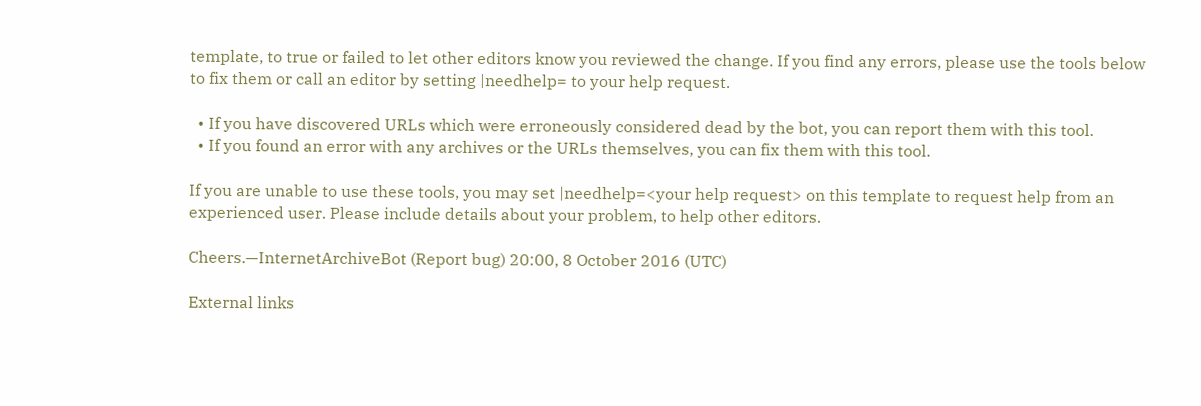template, to true or failed to let other editors know you reviewed the change. If you find any errors, please use the tools below to fix them or call an editor by setting |needhelp= to your help request.

  • If you have discovered URLs which were erroneously considered dead by the bot, you can report them with this tool.
  • If you found an error with any archives or the URLs themselves, you can fix them with this tool.

If you are unable to use these tools, you may set |needhelp=<your help request> on this template to request help from an experienced user. Please include details about your problem, to help other editors.

Cheers.—InternetArchiveBot (Report bug) 20:00, 8 October 2016 (UTC)

External links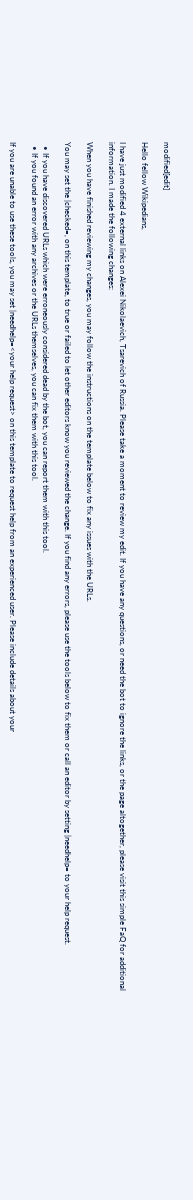modified[edit]

Hello fellow Wikipedians,

I have just modified 4 external links on Alexei Nikolaevich, Tsarevich of Russia. Please take a moment to review my edit. If you have any questions, or need the bot to ignore the links, or the page altogether, please visit this simple FaQ for additional information. I made the following changes:

When you have finished reviewing my changes, you may follow the instructions on the template below to fix any issues with the URLs.

You may set the |checked=, on this template, to true or failed to let other editors know you reviewed the change. If you find any errors, please use the tools below to fix them or call an editor by setting |needhelp= to your help request.

  • If you have discovered URLs which were erroneously considered dead by the bot, you can report them with this tool.
  • If you found an error with any archives or the URLs themselves, you can fix them with this tool.

If you are unable to use these tools, you may set |needhelp=<your help request> on this template to request help from an experienced user. Please include details about your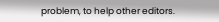problem, to help other editors.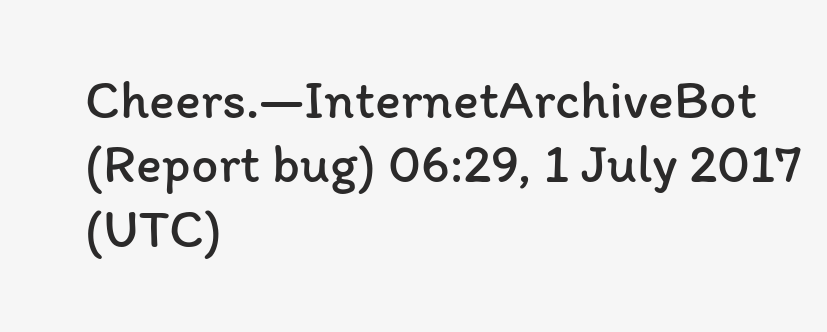Cheers.—InternetArchiveBot (Report bug) 06:29, 1 July 2017 (UTC)